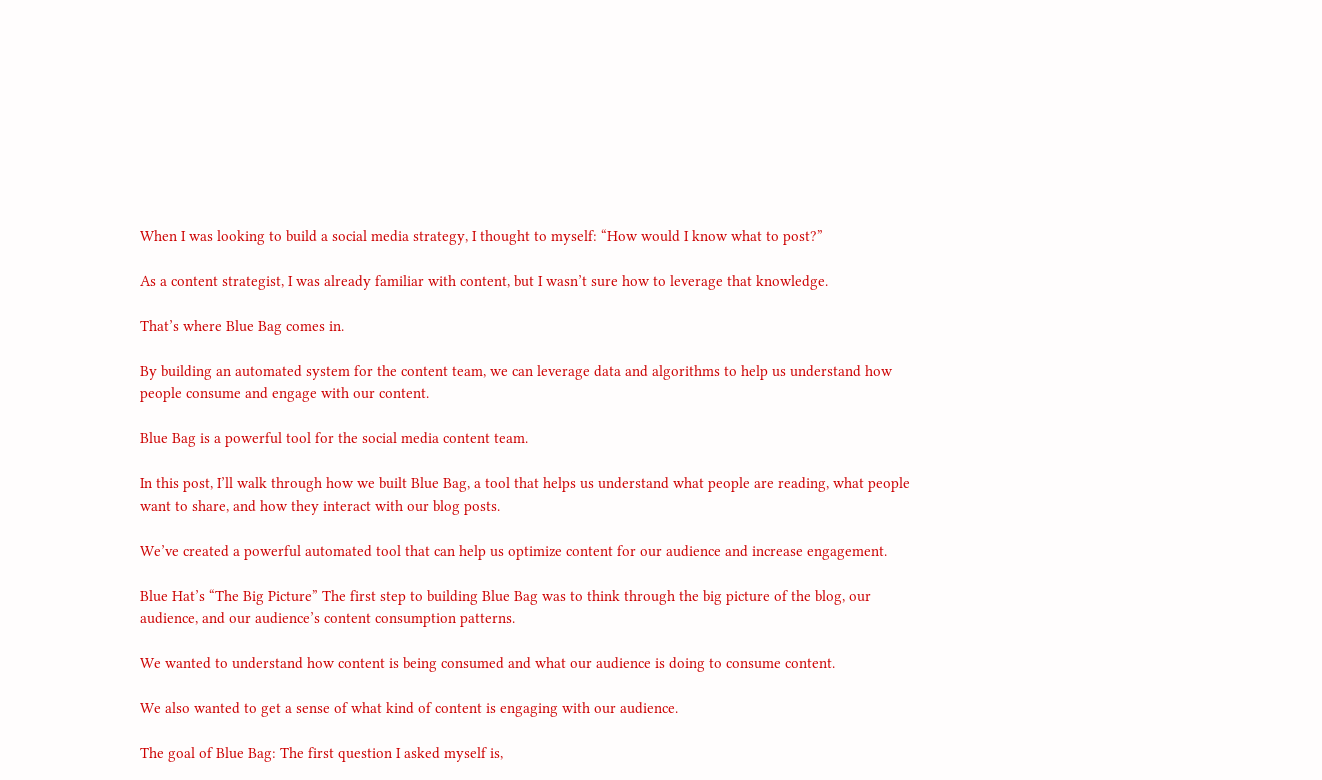When I was looking to build a social media strategy, I thought to myself: “How would I know what to post?”

As a content strategist, I was already familiar with content, but I wasn’t sure how to leverage that knowledge.

That’s where Blue Bag comes in.

By building an automated system for the content team, we can leverage data and algorithms to help us understand how people consume and engage with our content.

Blue Bag is a powerful tool for the social media content team.

In this post, I’ll walk through how we built Blue Bag, a tool that helps us understand what people are reading, what people want to share, and how they interact with our blog posts.

We’ve created a powerful automated tool that can help us optimize content for our audience and increase engagement.

Blue Hat’s “The Big Picture” The first step to building Blue Bag was to think through the big picture of the blog, our audience, and our audience’s content consumption patterns.

We wanted to understand how content is being consumed and what our audience is doing to consume content.

We also wanted to get a sense of what kind of content is engaging with our audience.

The goal of Blue Bag: The first question I asked myself is,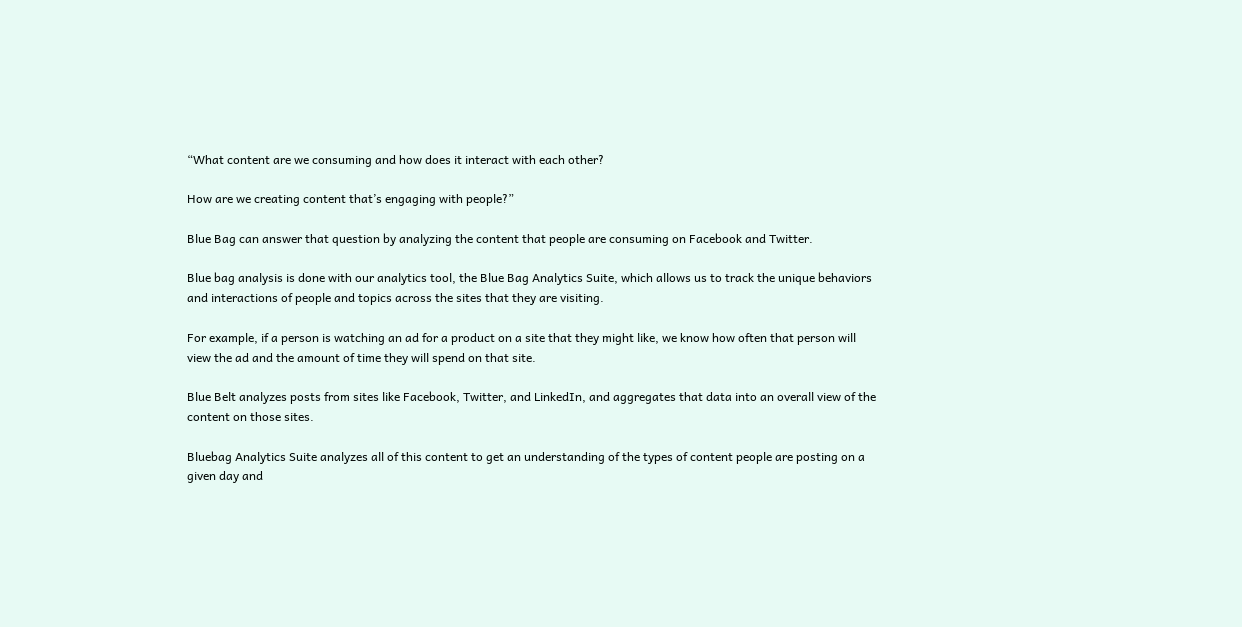“What content are we consuming and how does it interact with each other?

How are we creating content that’s engaging with people?”

Blue Bag can answer that question by analyzing the content that people are consuming on Facebook and Twitter.

Blue bag analysis is done with our analytics tool, the Blue Bag Analytics Suite, which allows us to track the unique behaviors and interactions of people and topics across the sites that they are visiting.

For example, if a person is watching an ad for a product on a site that they might like, we know how often that person will view the ad and the amount of time they will spend on that site.

Blue Belt analyzes posts from sites like Facebook, Twitter, and LinkedIn, and aggregates that data into an overall view of the content on those sites.

Bluebag Analytics Suite analyzes all of this content to get an understanding of the types of content people are posting on a given day and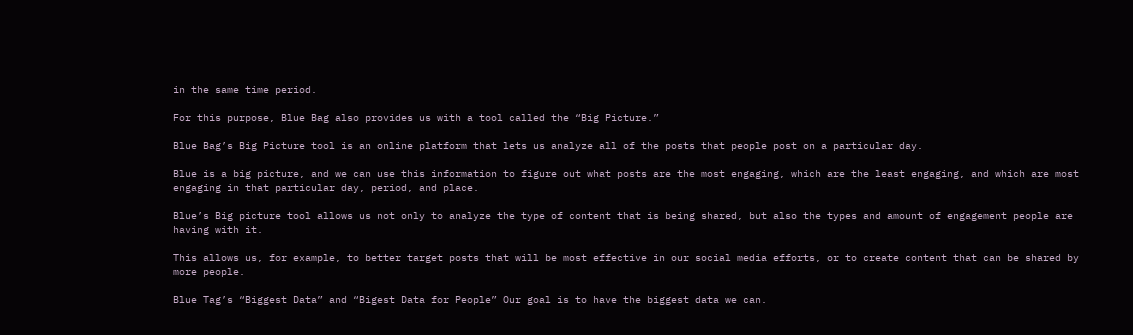in the same time period.

For this purpose, Blue Bag also provides us with a tool called the “Big Picture.”

Blue Bag’s Big Picture tool is an online platform that lets us analyze all of the posts that people post on a particular day.

Blue is a big picture, and we can use this information to figure out what posts are the most engaging, which are the least engaging, and which are most engaging in that particular day, period, and place.

Blue’s Big picture tool allows us not only to analyze the type of content that is being shared, but also the types and amount of engagement people are having with it.

This allows us, for example, to better target posts that will be most effective in our social media efforts, or to create content that can be shared by more people.

Blue Tag’s “Biggest Data” and “Bigest Data for People” Our goal is to have the biggest data we can.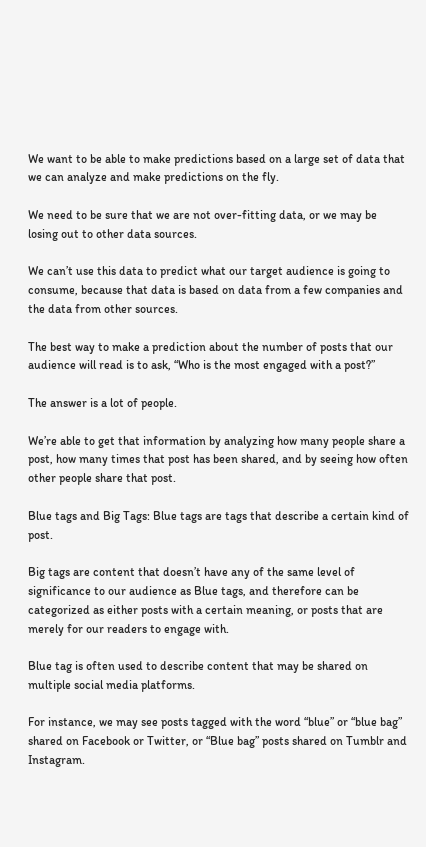We want to be able to make predictions based on a large set of data that we can analyze and make predictions on the fly.

We need to be sure that we are not over-fitting data, or we may be losing out to other data sources.

We can’t use this data to predict what our target audience is going to consume, because that data is based on data from a few companies and the data from other sources.

The best way to make a prediction about the number of posts that our audience will read is to ask, “Who is the most engaged with a post?”

The answer is a lot of people.

We’re able to get that information by analyzing how many people share a post, how many times that post has been shared, and by seeing how often other people share that post.

Blue tags and Big Tags: Blue tags are tags that describe a certain kind of post.

Big tags are content that doesn’t have any of the same level of significance to our audience as Blue tags, and therefore can be categorized as either posts with a certain meaning, or posts that are merely for our readers to engage with.

Blue tag is often used to describe content that may be shared on multiple social media platforms.

For instance, we may see posts tagged with the word “blue” or “blue bag” shared on Facebook or Twitter, or “Blue bag” posts shared on Tumblr and Instagram.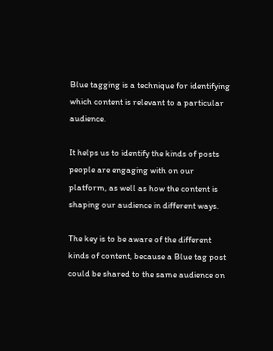Blue tagging is a technique for identifying which content is relevant to a particular audience.

It helps us to identify the kinds of posts people are engaging with on our platform, as well as how the content is shaping our audience in different ways.

The key is to be aware of the different kinds of content, because a Blue tag post could be shared to the same audience on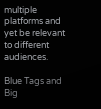multiple platforms and yet be relevant to different audiences.

Blue Tags and Big